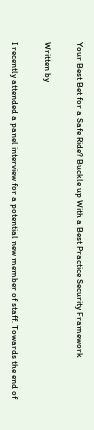Your Best Bet for a Safe Ride? Buckle up With a Best Practice Security Framework

Written by

I recently attended a panel interview for a potential new member of staff. Towards the end of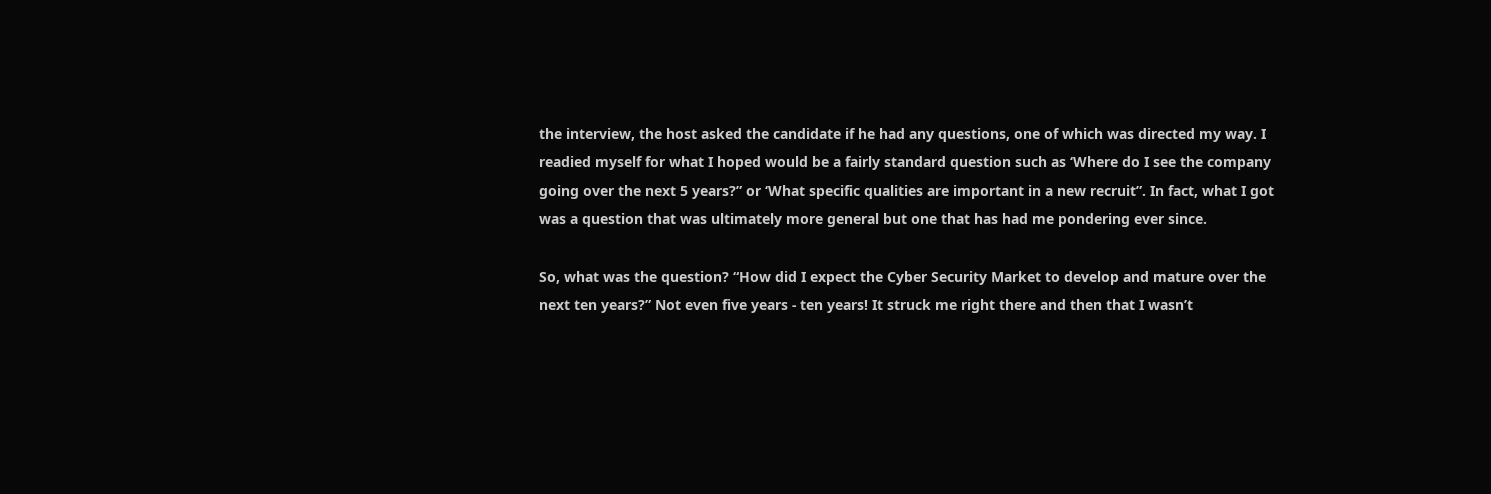the interview, the host asked the candidate if he had any questions, one of which was directed my way. I readied myself for what I hoped would be a fairly standard question such as ‘Where do I see the company going over the next 5 years?” or ‘What specific qualities are important in a new recruit”. In fact, what I got was a question that was ultimately more general but one that has had me pondering ever since.

So, what was the question? “How did I expect the Cyber Security Market to develop and mature over the next ten years?” Not even five years - ten years! It struck me right there and then that I wasn’t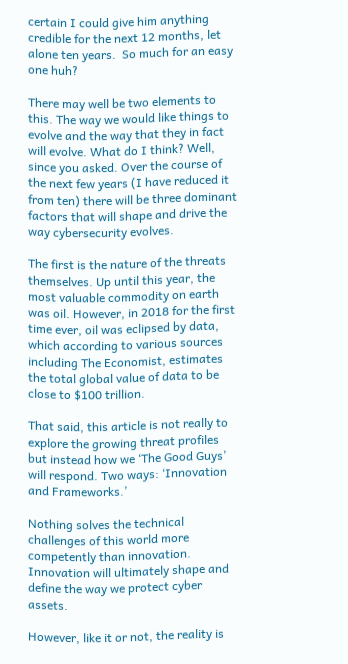certain I could give him anything credible for the next 12 months, let alone ten years.  So much for an easy one huh?

There may well be two elements to this. The way we would like things to evolve and the way that they in fact will evolve. What do I think? Well, since you asked. Over the course of the next few years (I have reduced it from ten) there will be three dominant factors that will shape and drive the way cybersecurity evolves.

The first is the nature of the threats themselves. Up until this year, the most valuable commodity on earth was oil. However, in 2018 for the first time ever, oil was eclipsed by data, which according to various sources including The Economist, estimates the total global value of data to be close to $100 trillion.

That said, this article is not really to explore the growing threat profiles but instead how we ‘The Good Guys’ will respond. Two ways: ‘Innovation and Frameworks.’

Nothing solves the technical challenges of this world more competently than innovation. Innovation will ultimately shape and define the way we protect cyber assets.

However, like it or not, the reality is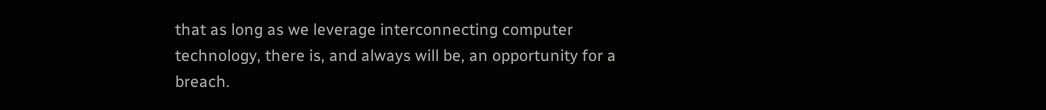that as long as we leverage interconnecting computer technology, there is, and always will be, an opportunity for a breach.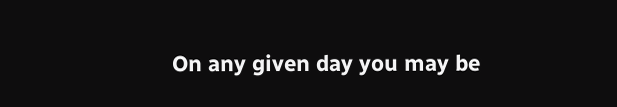On any given day you may be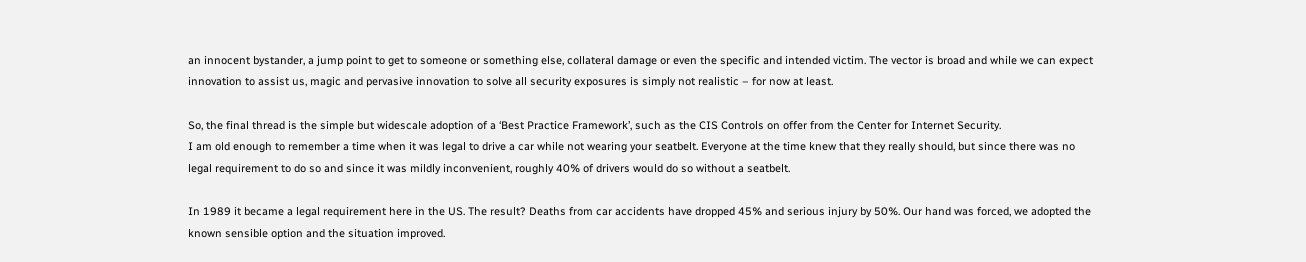an innocent bystander, a jump point to get to someone or something else, collateral damage or even the specific and intended victim. The vector is broad and while we can expect innovation to assist us, magic and pervasive innovation to solve all security exposures is simply not realistic – for now at least.

So, the final thread is the simple but widescale adoption of a ‘Best Practice Framework’, such as the CIS Controls on offer from the Center for Internet Security.
I am old enough to remember a time when it was legal to drive a car while not wearing your seatbelt. Everyone at the time knew that they really should, but since there was no legal requirement to do so and since it was mildly inconvenient, roughly 40% of drivers would do so without a seatbelt.

In 1989 it became a legal requirement here in the US. The result? Deaths from car accidents have dropped 45% and serious injury by 50%. Our hand was forced, we adopted the known sensible option and the situation improved.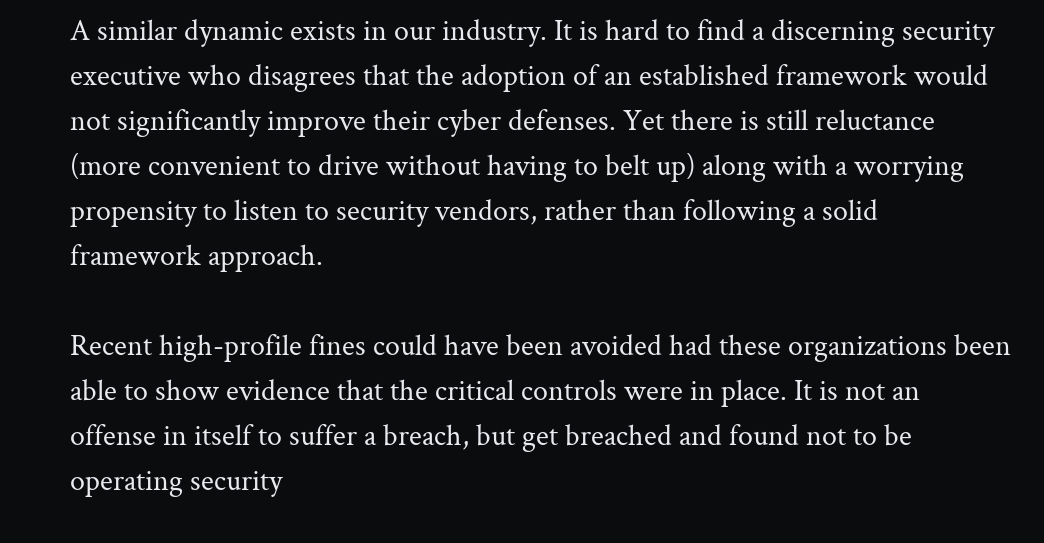A similar dynamic exists in our industry. It is hard to find a discerning security executive who disagrees that the adoption of an established framework would not significantly improve their cyber defenses. Yet there is still reluctance (more convenient to drive without having to belt up) along with a worrying propensity to listen to security vendors, rather than following a solid framework approach.

Recent high-profile fines could have been avoided had these organizations been able to show evidence that the critical controls were in place. It is not an offense in itself to suffer a breach, but get breached and found not to be operating security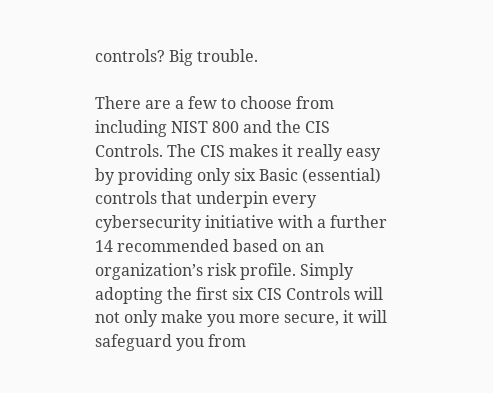controls? Big trouble.

There are a few to choose from including NIST 800 and the CIS Controls. The CIS makes it really easy by providing only six Basic (essential) controls that underpin every cybersecurity initiative with a further 14 recommended based on an organization’s risk profile. Simply adopting the first six CIS Controls will not only make you more secure, it will safeguard you from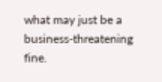what may just be a business-threatening fine.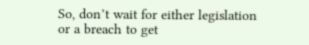So, don’t wait for either legislation or a breach to get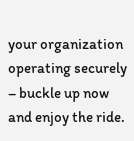your organization operating securely – buckle up now and enjoy the ride.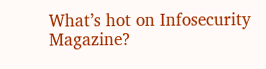What’s hot on Infosecurity Magazine?